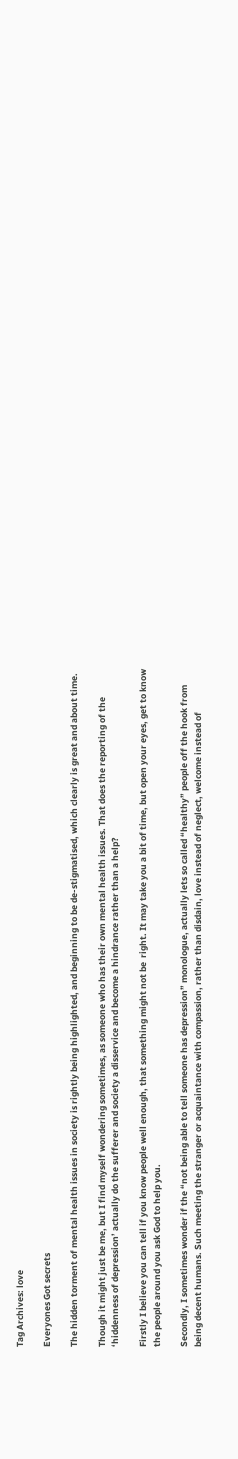Tag Archives: love

Everyones Got secrets

The hidden torment of mental health issues in society is rightly being highlighted, and beginning to be de-stigmatised, which clearly is great and about time.

Though it might just be me, but I find myself wondering sometimes, as someone who has their own mental health issues. That does the reporting of the ‘hiddenness of depression’ actually do the sufferer and society a disservice and become a hindrance rather than a help?

Firstly I believe you can tell if you know people well enough, that something might not be  right. It may take you a bit of time, but open your eyes, get to know the people around you ask God to help you.

Secondly, I sometimes wonder if the “not being able to tell someone has depression” monologue, actually lets so called “healthy” people off the hook from being decent humans. Such meeting the stranger or acquaintance with compassion, rather than disdain, love instead of neglect, welcome instead of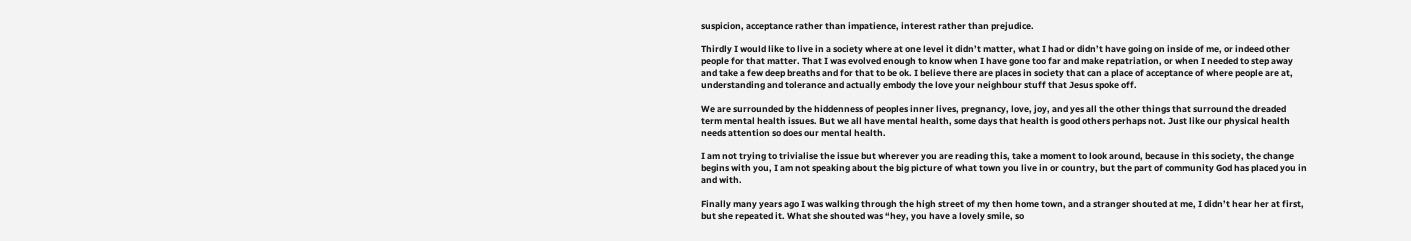suspicion, acceptance rather than impatience, interest rather than prejudice.

Thirdly I would like to live in a society where at one level it didn’t matter, what I had or didn’t have going on inside of me, or indeed other people for that matter. That I was evolved enough to know when I have gone too far and make repatriation, or when I needed to step away and take a few deep breaths and for that to be ok. I believe there are places in society that can a place of acceptance of where people are at, understanding and tolerance and actually embody the love your neighbour stuff that Jesus spoke off.

We are surrounded by the hiddenness of peoples inner lives, pregnancy, love, joy, and yes all the other things that surround the dreaded term mental health issues. But we all have mental health, some days that health is good others perhaps not. Just like our physical health needs attention so does our mental health.

I am not trying to trivialise the issue but wherever you are reading this, take a moment to look around, because in this society, the change begins with you, I am not speaking about the big picture of what town you live in or country, but the part of community God has placed you in and with.

Finally many years ago I was walking through the high street of my then home town, and a stranger shouted at me, I didn’t hear her at first, but she repeated it. What she shouted was “hey, you have a lovely smile, so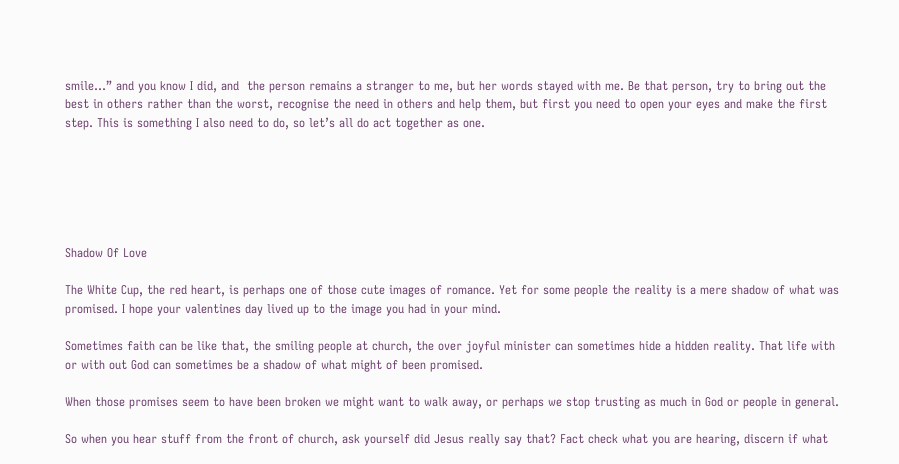smile…” and you know I did, and  the person remains a stranger to me, but her words stayed with me. Be that person, try to bring out the best in others rather than the worst, recognise the need in others and help them, but first you need to open your eyes and make the first step. This is something I also need to do, so let’s all do act together as one.






Shadow Of Love

The White Cup, the red heart, is perhaps one of those cute images of romance. Yet for some people the reality is a mere shadow of what was promised. I hope your valentines day lived up to the image you had in your mind.

Sometimes faith can be like that, the smiling people at church, the over joyful minister can sometimes hide a hidden reality. That life with or with out God can sometimes be a shadow of what might of been promised.

When those promises seem to have been broken we might want to walk away, or perhaps we stop trusting as much in God or people in general.

So when you hear stuff from the front of church, ask yourself did Jesus really say that? Fact check what you are hearing, discern if what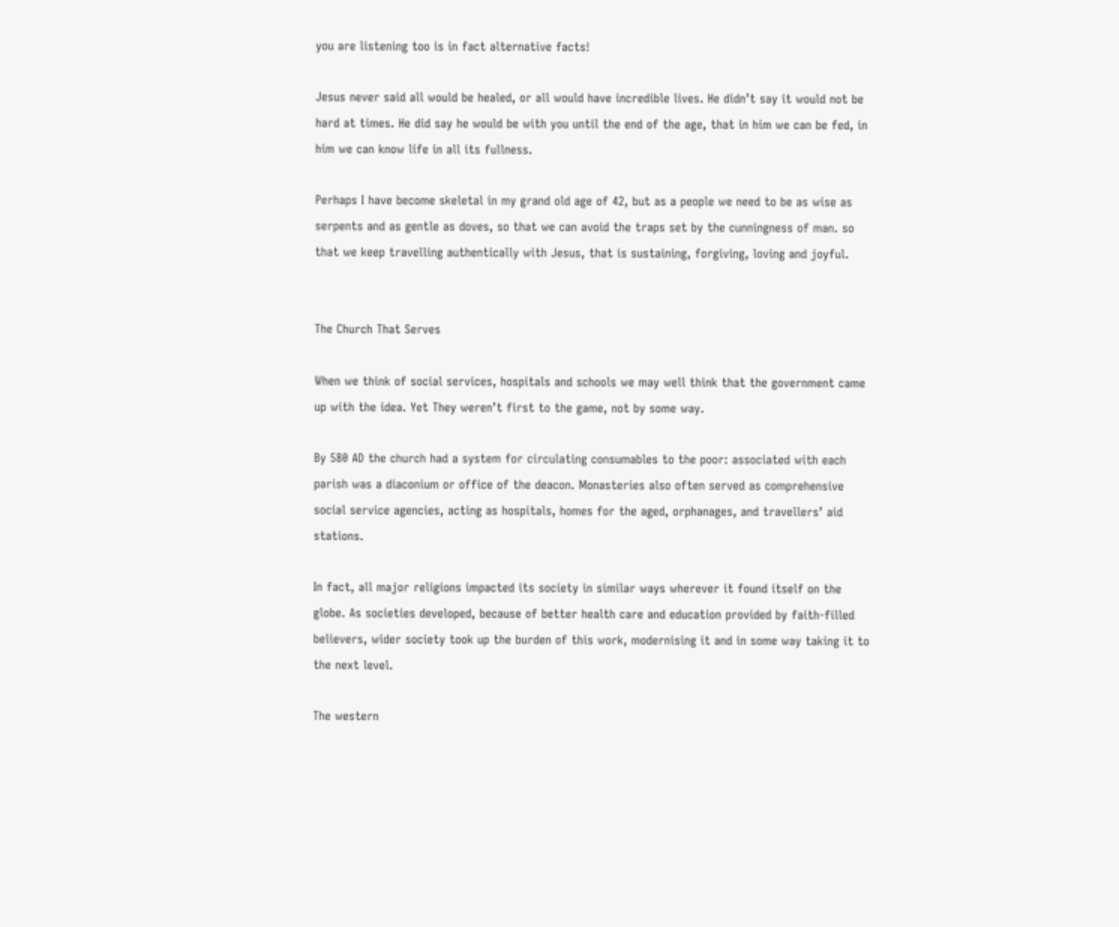you are listening too is in fact alternative facts!

Jesus never said all would be healed, or all would have incredible lives. He didn’t say it would not be hard at times. He did say he would be with you until the end of the age, that in him we can be fed, in him we can know life in all its fullness.

Perhaps I have become skeletal in my grand old age of 42, but as a people we need to be as wise as serpents and as gentle as doves, so that we can avoid the traps set by the cunningness of man. so that we keep travelling authentically with Jesus, that is sustaining, forgiving, loving and joyful.


The Church That Serves

When we think of social services, hospitals and schools we may well think that the government came up with the idea. Yet They weren’t first to the game, not by some way.

By 580 AD the church had a system for circulating consumables to the poor: associated with each parish was a diaconium or office of the deacon. Monasteries also often served as comprehensive social service agencies, acting as hospitals, homes for the aged, orphanages, and travellers’ aid stations.

In fact, all major religions impacted its society in similar ways wherever it found itself on the globe. As societies developed, because of better health care and education provided by faith-filled believers, wider society took up the burden of this work, modernising it and in some way taking it to the next level.

The western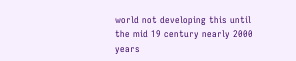world not developing this until the mid 19 century nearly 2000 years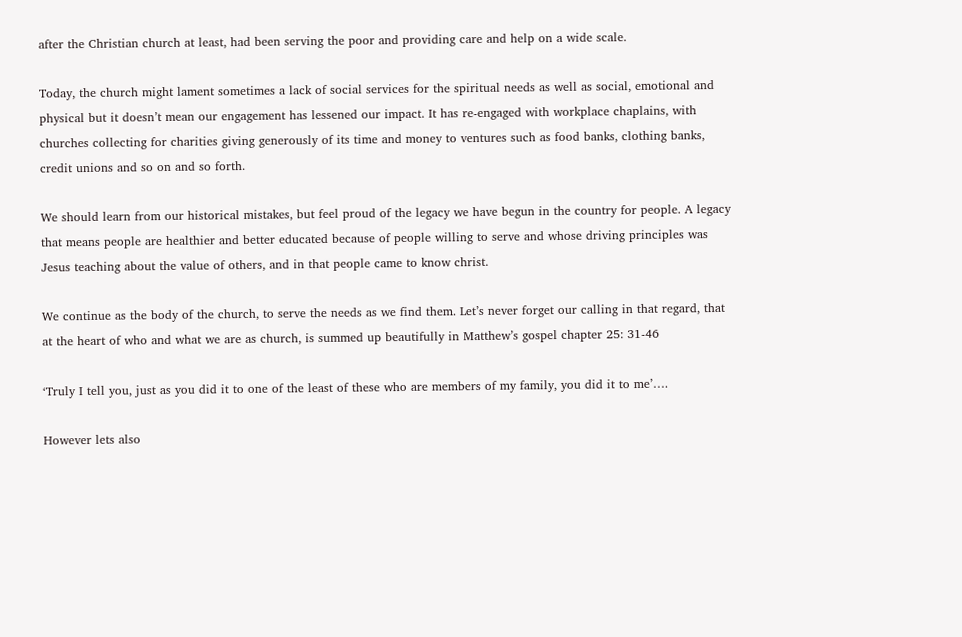after the Christian church at least, had been serving the poor and providing care and help on a wide scale.

Today, the church might lament sometimes a lack of social services for the spiritual needs as well as social, emotional and physical but it doesn’t mean our engagement has lessened our impact. It has re-engaged with workplace chaplains, with churches collecting for charities giving generously of its time and money to ventures such as food banks, clothing banks, credit unions and so on and so forth.

We should learn from our historical mistakes, but feel proud of the legacy we have begun in the country for people. A legacy that means people are healthier and better educated because of people willing to serve and whose driving principles was Jesus teaching about the value of others, and in that people came to know christ.

We continue as the body of the church, to serve the needs as we find them. Let’s never forget our calling in that regard, that at the heart of who and what we are as church, is summed up beautifully in Matthew’s gospel chapter 25: 31-46

‘Truly I tell you, just as you did it to one of the least of these who are members of my family, you did it to me’….

However lets also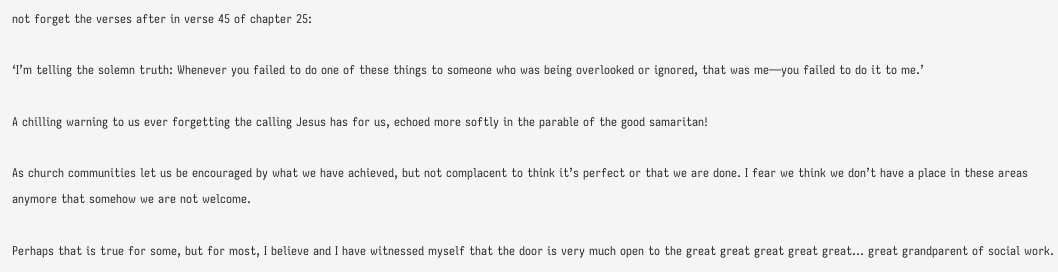not forget the verses after in verse 45 of chapter 25:

‘I’m telling the solemn truth: Whenever you failed to do one of these things to someone who was being overlooked or ignored, that was me—you failed to do it to me.’

A chilling warning to us ever forgetting the calling Jesus has for us, echoed more softly in the parable of the good samaritan!

As church communities let us be encouraged by what we have achieved, but not complacent to think it’s perfect or that we are done. I fear we think we don’t have a place in these areas anymore that somehow we are not welcome.

Perhaps that is true for some, but for most, I believe and I have witnessed myself that the door is very much open to the great great great great great… great grandparent of social work.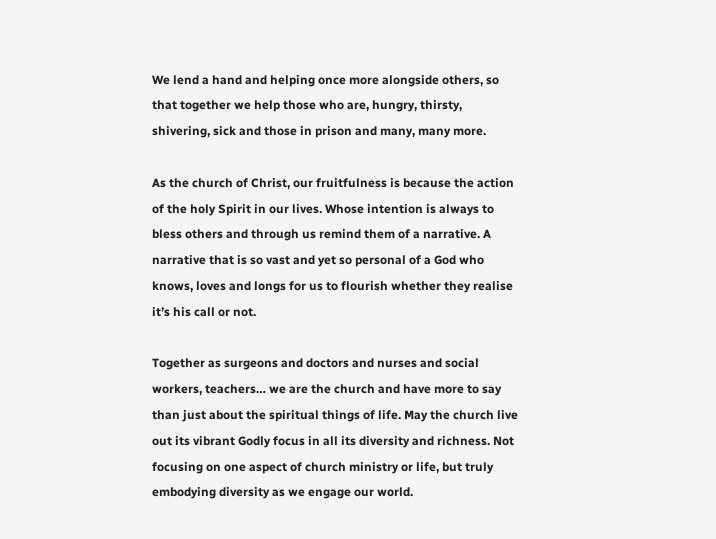We lend a hand and helping once more alongside others, so that together we help those who are, hungry, thirsty, shivering, sick and those in prison and many, many more.

As the church of Christ, our fruitfulness is because the action of the holy Spirit in our lives. Whose intention is always to bless others and through us remind them of a narrative. A narrative that is so vast and yet so personal of a God who knows, loves and longs for us to flourish whether they realise it’s his call or not.

Together as surgeons and doctors and nurses and social workers, teachers… we are the church and have more to say than just about the spiritual things of life. May the church live out its vibrant Godly focus in all its diversity and richness. Not focusing on one aspect of church ministry or life, but truly embodying diversity as we engage our world.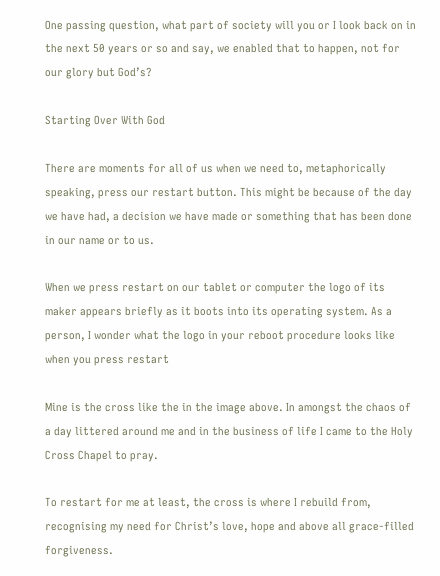One passing question, what part of society will you or I look back on in the next 50 years or so and say, we enabled that to happen, not for our glory but God’s?

Starting Over With God

There are moments for all of us when we need to, metaphorically speaking, press our restart button. This might be because of the day we have had, a decision we have made or something that has been done in our name or to us.

When we press restart on our tablet or computer the logo of its maker appears briefly as it boots into its operating system. As a person, I wonder what the logo in your reboot procedure looks like when you press restart

Mine is the cross like the in the image above. In amongst the chaos of a day littered around me and in the business of life I came to the Holy Cross Chapel to pray.

To restart for me at least, the cross is where I rebuild from, recognising my need for Christ’s love, hope and above all grace-filled forgiveness.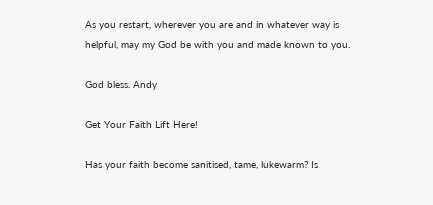As you restart, wherever you are and in whatever way is helpful, may my God be with you and made known to you.

God bless. Andy

Get Your Faith Lift Here!

Has your faith become sanitised, tame, lukewarm? Is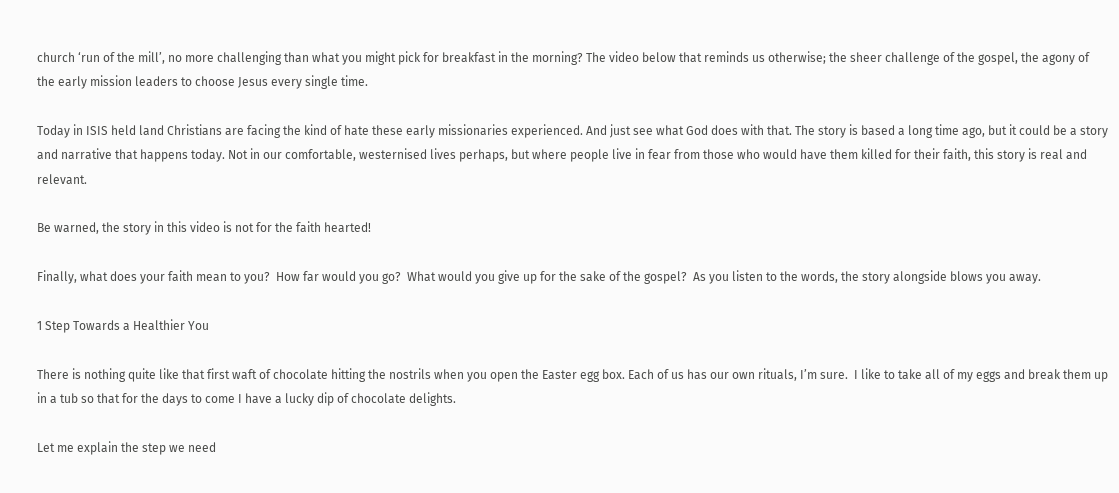church ‘run of the mill’, no more challenging than what you might pick for breakfast in the morning? The video below that reminds us otherwise; the sheer challenge of the gospel, the agony of the early mission leaders to choose Jesus every single time.

Today in ISIS held land Christians are facing the kind of hate these early missionaries experienced. And just see what God does with that. The story is based a long time ago, but it could be a story and narrative that happens today. Not in our comfortable, westernised lives perhaps, but where people live in fear from those who would have them killed for their faith, this story is real and relevant.

Be warned, the story in this video is not for the faith hearted!

Finally, what does your faith mean to you?  How far would you go?  What would you give up for the sake of the gospel?  As you listen to the words, the story alongside blows you away.

1 Step Towards a Healthier You

There is nothing quite like that first waft of chocolate hitting the nostrils when you open the Easter egg box. Each of us has our own rituals, I’m sure.  I like to take all of my eggs and break them up in a tub so that for the days to come I have a lucky dip of chocolate delights.

Let me explain the step we need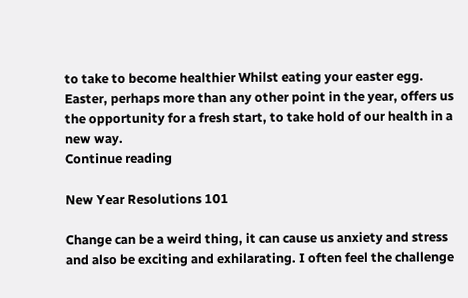to take to become healthier Whilst eating your easter egg. Easter, perhaps more than any other point in the year, offers us the opportunity for a fresh start, to take hold of our health in a new way.
Continue reading

New Year Resolutions 101

Change can be a weird thing, it can cause us anxiety and stress and also be exciting and exhilarating. I often feel the challenge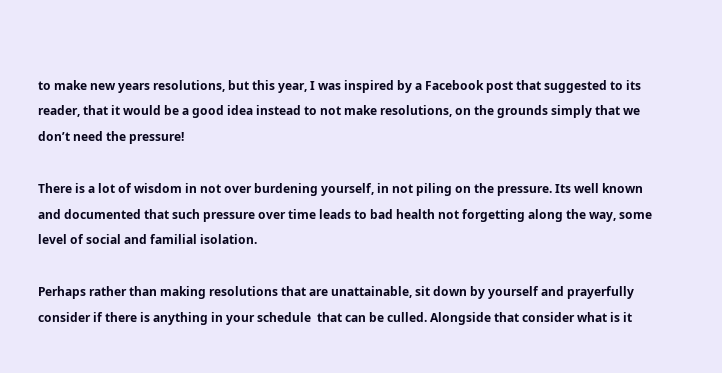to make new years resolutions, but this year, I was inspired by a Facebook post that suggested to its reader, that it would be a good idea instead to not make resolutions, on the grounds simply that we don’t need the pressure!

There is a lot of wisdom in not over burdening yourself, in not piling on the pressure. Its well known and documented that such pressure over time leads to bad health not forgetting along the way, some level of social and familial isolation.

Perhaps rather than making resolutions that are unattainable, sit down by yourself and prayerfully consider if there is anything in your schedule  that can be culled. Alongside that consider what is it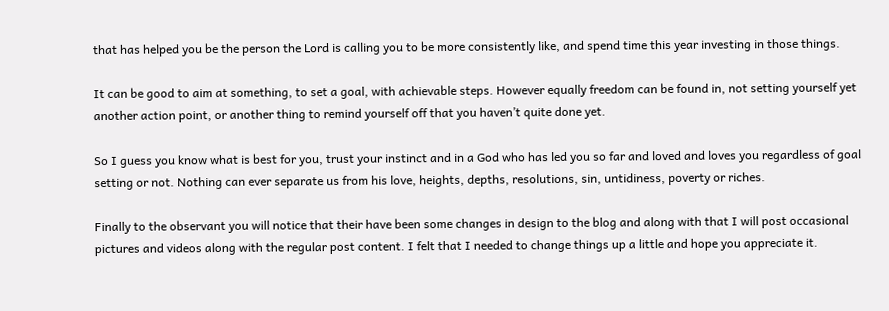that has helped you be the person the Lord is calling you to be more consistently like, and spend time this year investing in those things.

It can be good to aim at something, to set a goal, with achievable steps. However equally freedom can be found in, not setting yourself yet another action point, or another thing to remind yourself off that you haven’t quite done yet.

So I guess you know what is best for you, trust your instinct and in a God who has led you so far and loved and loves you regardless of goal setting or not. Nothing can ever separate us from his love, heights, depths, resolutions, sin, untidiness, poverty or riches.

Finally to the observant you will notice that their have been some changes in design to the blog and along with that I will post occasional pictures and videos along with the regular post content. I felt that I needed to change things up a little and hope you appreciate it.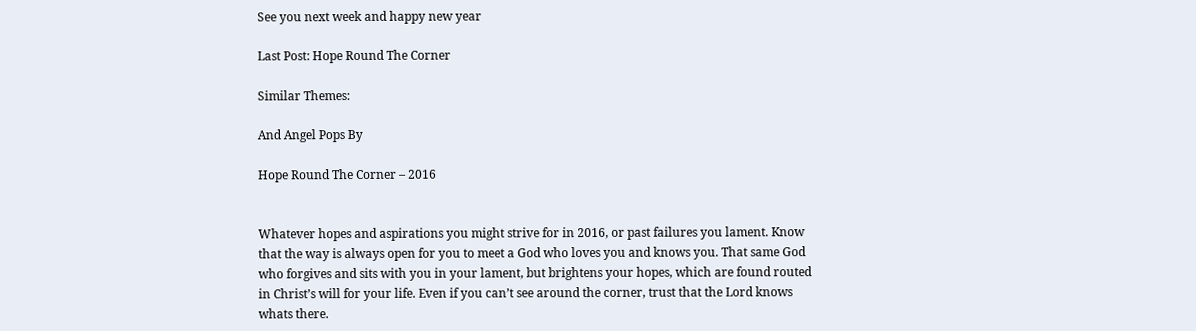See you next week and happy new year

Last Post: Hope Round The Corner

Similar Themes:

And Angel Pops By

Hope Round The Corner – 2016


Whatever hopes and aspirations you might strive for in 2016, or past failures you lament. Know that the way is always open for you to meet a God who loves you and knows you. That same God who forgives and sits with you in your lament, but brightens your hopes, which are found routed in Christ’s will for your life. Even if you can’t see around the corner, trust that the Lord knows whats there.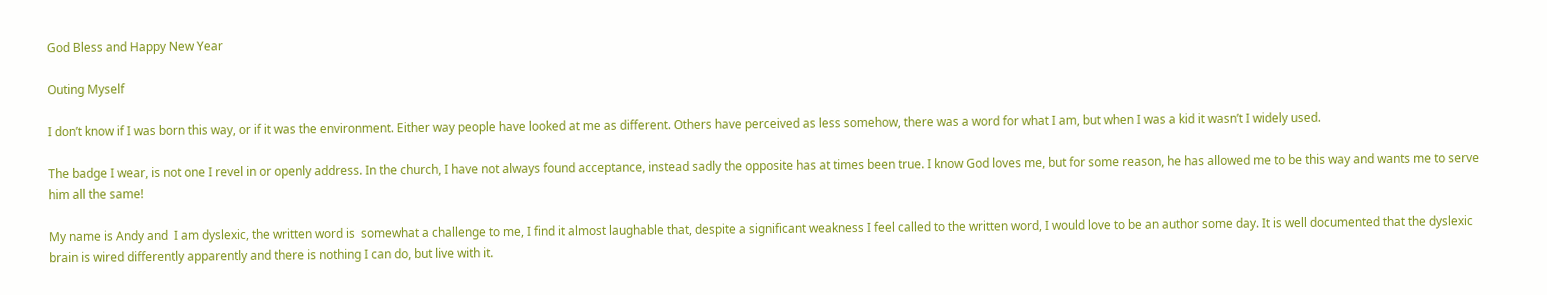God Bless and Happy New Year

Outing Myself

I don’t know if I was born this way, or if it was the environment. Either way people have looked at me as different. Others have perceived as less somehow, there was a word for what I am, but when I was a kid it wasn’t I widely used.

The badge I wear, is not one I revel in or openly address. In the church, I have not always found acceptance, instead sadly the opposite has at times been true. I know God loves me, but for some reason, he has allowed me to be this way and wants me to serve him all the same!

My name is Andy and  I am dyslexic, the written word is  somewhat a challenge to me, I find it almost laughable that, despite a significant weakness I feel called to the written word, I would love to be an author some day. It is well documented that the dyslexic brain is wired differently apparently and there is nothing I can do, but live with it.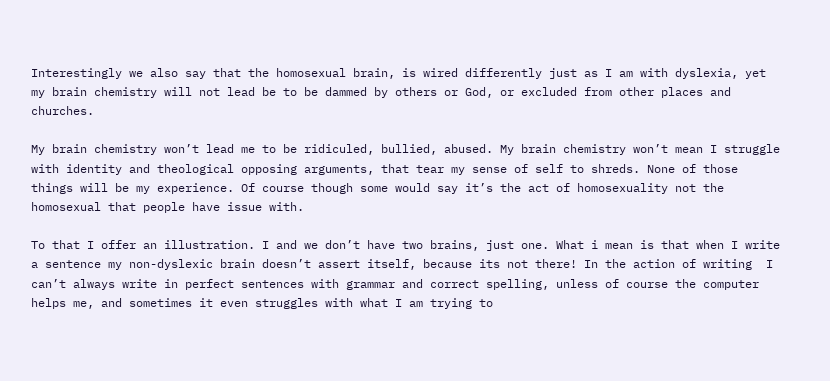Interestingly we also say that the homosexual brain, is wired differently just as I am with dyslexia, yet my brain chemistry will not lead be to be dammed by others or God, or excluded from other places and churches.

My brain chemistry won’t lead me to be ridiculed, bullied, abused. My brain chemistry won’t mean I struggle with identity and theological opposing arguments, that tear my sense of self to shreds. None of those things will be my experience. Of course though some would say it’s the act of homosexuality not the homosexual that people have issue with.

To that I offer an illustration. I and we don’t have two brains, just one. What i mean is that when I write a sentence my non-dyslexic brain doesn’t assert itself, because its not there! In the action of writing  I can’t always write in perfect sentences with grammar and correct spelling, unless of course the computer helps me, and sometimes it even struggles with what I am trying to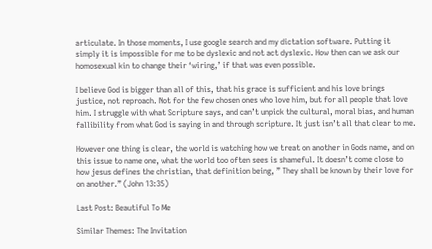articulate. In those moments, I use google search and my dictation software. Putting it simply it is impossible for me to be dyslexic and not act dyslexic. How then can we ask our homosexual kin to change their ‘wiring,’ if that was even possible.

I believe God is bigger than all of this, that his grace is sufficient and his love brings justice, not reproach. Not for the few chosen ones who love him, but for all people that love him. I struggle with what Scripture says, and can’t unpick the cultural, moral bias, and human fallibility from what God is saying in and through scripture. It just isn’t all that clear to me.

However one thing is clear, the world is watching how we treat on another in Gods name, and on this issue to name one, what the world too often sees is shameful. It doesn’t come close to how jesus defines the christian, that definition being, ” They shall be known by their love for on another.” (John 13:35)

Last Post: Beautiful To Me

Similar Themes: The Invitation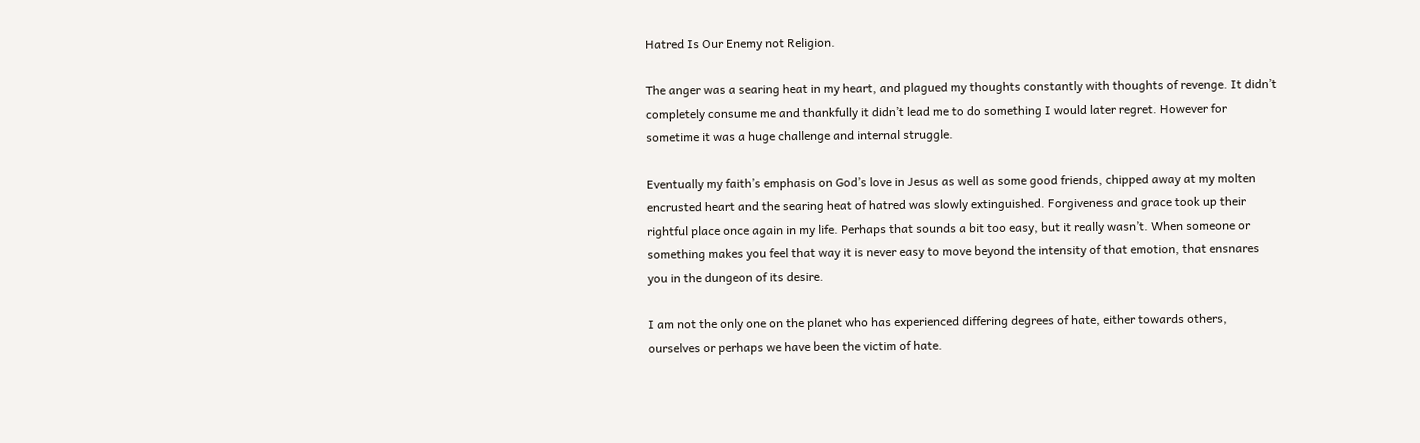Hatred Is Our Enemy not Religion.

The anger was a searing heat in my heart, and plagued my thoughts constantly with thoughts of revenge. It didn’t completely consume me and thankfully it didn’t lead me to do something I would later regret. However for sometime it was a huge challenge and internal struggle.

Eventually my faith’s emphasis on God’s love in Jesus as well as some good friends, chipped away at my molten encrusted heart and the searing heat of hatred was slowly extinguished. Forgiveness and grace took up their rightful place once again in my life. Perhaps that sounds a bit too easy, but it really wasn’t. When someone or something makes you feel that way it is never easy to move beyond the intensity of that emotion, that ensnares you in the dungeon of its desire.

I am not the only one on the planet who has experienced differing degrees of hate, either towards others, ourselves or perhaps we have been the victim of hate.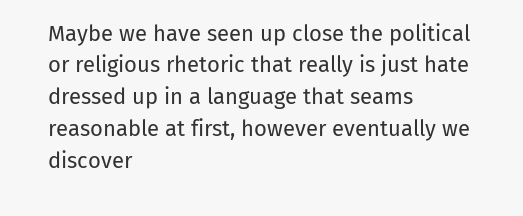Maybe we have seen up close the political or religious rhetoric that really is just hate dressed up in a language that seams reasonable at first, however eventually we discover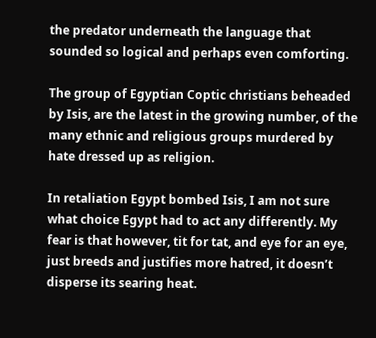the predator underneath the language that sounded so logical and perhaps even comforting.

The group of Egyptian Coptic christians beheaded by Isis, are the latest in the growing number, of the many ethnic and religious groups murdered by hate dressed up as religion.

In retaliation Egypt bombed Isis, I am not sure what choice Egypt had to act any differently. My fear is that however, tit for tat, and eye for an eye, just breeds and justifies more hatred, it doesn’t disperse its searing heat.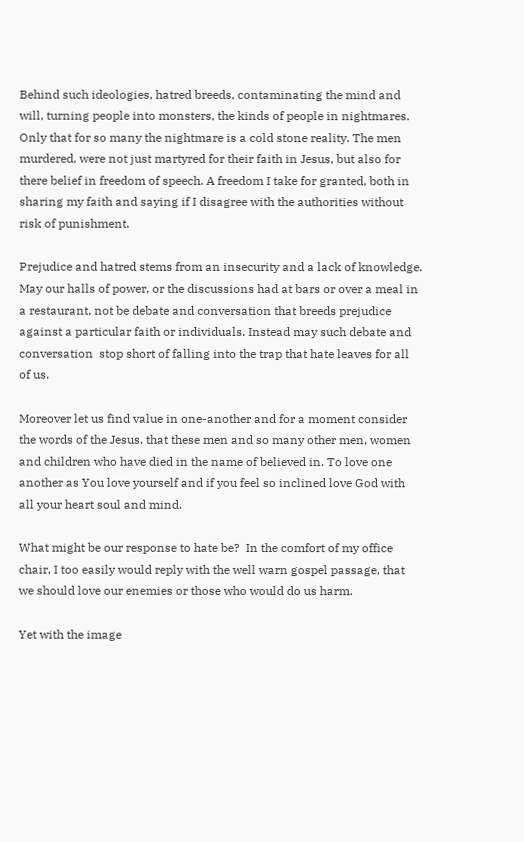Behind such ideologies, hatred breeds, contaminating the mind and will, turning people into monsters, the kinds of people in nightmares. Only that for so many the nightmare is a cold stone reality. The men murdered, were not just martyred for their faith in Jesus, but also for there belief in freedom of speech. A freedom I take for granted, both in sharing my faith and saying if I disagree with the authorities without risk of punishment.

Prejudice and hatred stems from an insecurity and a lack of knowledge. May our halls of power, or the discussions had at bars or over a meal in a restaurant, not be debate and conversation that breeds prejudice against a particular faith or individuals. Instead may such debate and conversation  stop short of falling into the trap that hate leaves for all of us.

Moreover let us find value in one-another and for a moment consider the words of the Jesus, that these men and so many other men, women and children who have died in the name of believed in. To love one another as You love yourself and if you feel so inclined love God with all your heart soul and mind.

What might be our response to hate be?  In the comfort of my office chair, I too easily would reply with the well warn gospel passage, that we should love our enemies or those who would do us harm.

Yet with the image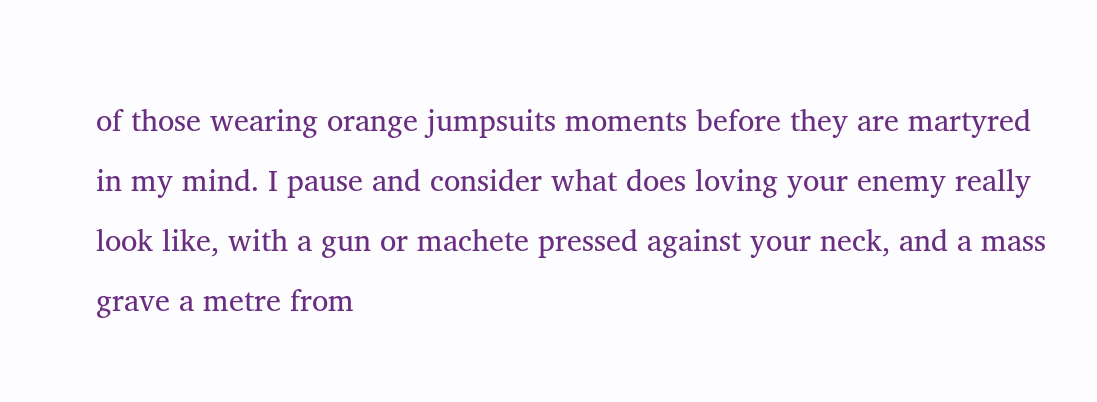of those wearing orange jumpsuits moments before they are martyred in my mind. I pause and consider what does loving your enemy really look like, with a gun or machete pressed against your neck, and a mass grave a metre from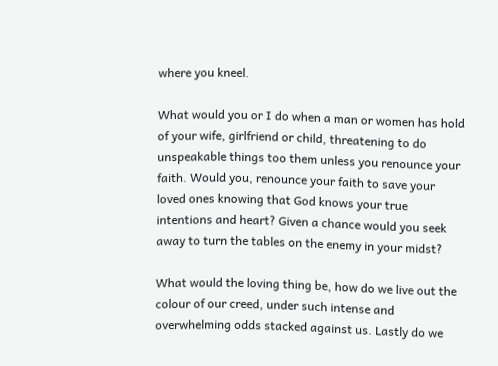where you kneel.

What would you or I do when a man or women has hold of your wife, girlfriend or child, threatening to do unspeakable things too them unless you renounce your faith. Would you, renounce your faith to save your loved ones knowing that God knows your true intentions and heart? Given a chance would you seek away to turn the tables on the enemy in your midst?

What would the loving thing be, how do we live out the colour of our creed, under such intense and overwhelming odds stacked against us. Lastly do we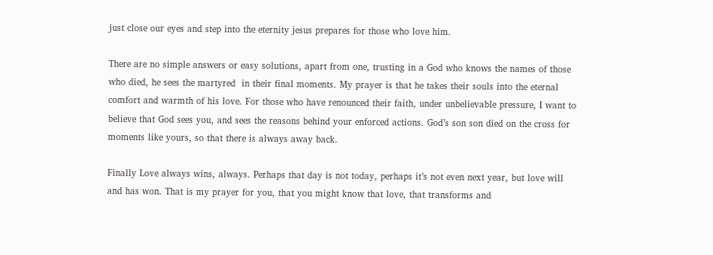just close our eyes and step into the eternity jesus prepares for those who love him.

There are no simple answers or easy solutions, apart from one, trusting in a God who knows the names of those who died, he sees the martyred  in their final moments. My prayer is that he takes their souls into the eternal comfort and warmth of his love. For those who have renounced their faith, under unbelievable pressure, I want to believe that God sees you, and sees the reasons behind your enforced actions. God’s son son died on the cross for moments like yours, so that there is always away back.

Finally Love always wins, always. Perhaps that day is not today, perhaps it’s not even next year, but love will and has won. That is my prayer for you, that you might know that love, that transforms and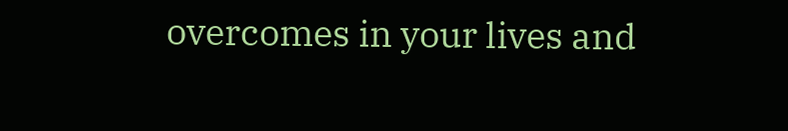overcomes in your lives and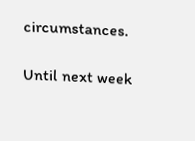circumstances.

Until next week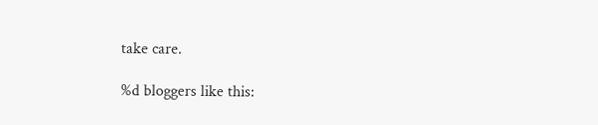take care.

%d bloggers like this: